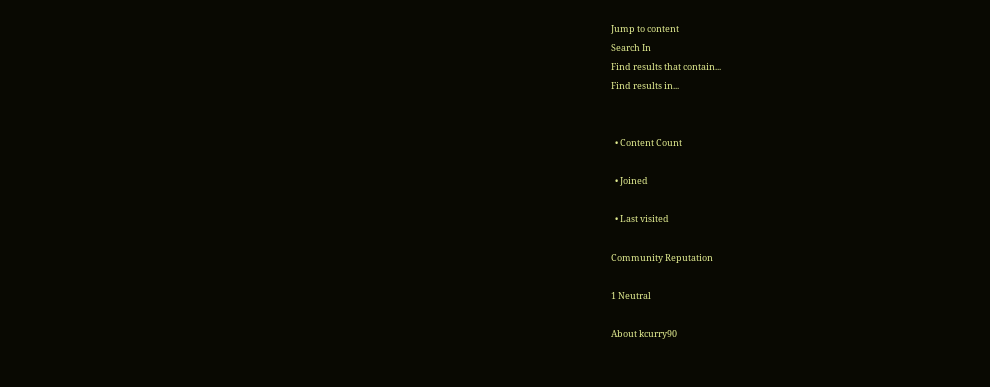Jump to content
Search In
Find results that contain...
Find results in...


  • Content Count

  • Joined

  • Last visited

Community Reputation

1 Neutral

About kcurry90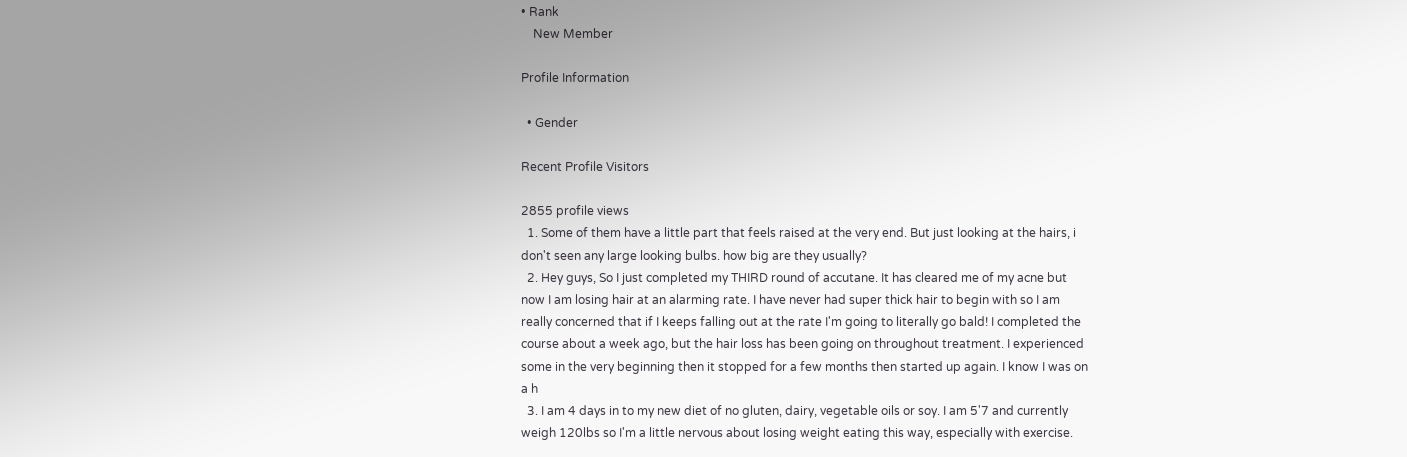• Rank
    New Member

Profile Information

  • Gender

Recent Profile Visitors

2855 profile views
  1. Some of them have a little part that feels raised at the very end. But just looking at the hairs, i don't seen any large looking bulbs. how big are they usually?
  2. Hey guys, So I just completed my THIRD round of accutane. It has cleared me of my acne but now I am losing hair at an alarming rate. I have never had super thick hair to begin with so I am really concerned that if I keeps falling out at the rate I'm going to literally go bald! I completed the course about a week ago, but the hair loss has been going on throughout treatment. I experienced some in the very beginning then it stopped for a few months then started up again. I know I was on a h
  3. I am 4 days in to my new diet of no gluten, dairy, vegetable oils or soy. I am 5'7 and currently weigh 120lbs so I'm a little nervous about losing weight eating this way, especially with exercise.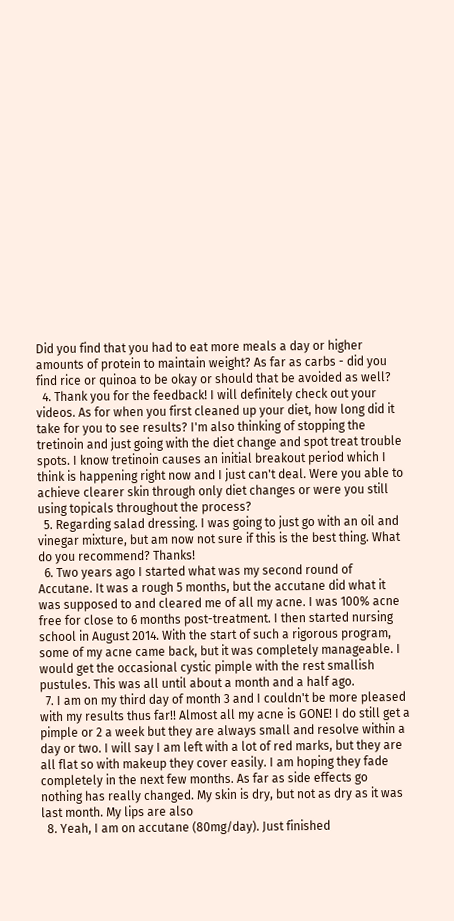Did you find that you had to eat more meals a day or higher amounts of protein to maintain weight? As far as carbs - did you find rice or quinoa to be okay or should that be avoided as well?
  4. Thank you for the feedback! I will definitely check out your videos. As for when you first cleaned up your diet, how long did it take for you to see results? I'm also thinking of stopping the tretinoin and just going with the diet change and spot treat trouble spots. I know tretinoin causes an initial breakout period which I think is happening right now and I just can't deal. Were you able to achieve clearer skin through only diet changes or were you still using topicals throughout the process?
  5. Regarding salad dressing. I was going to just go with an oil and vinegar mixture, but am now not sure if this is the best thing. What do you recommend? Thanks!
  6. Two years ago I started what was my second round of Accutane. It was a rough 5 months, but the accutane did what it was supposed to and cleared me of all my acne. I was 100% acne free for close to 6 months post-treatment. I then started nursing school in August 2014. With the start of such a rigorous program, some of my acne came back, but it was completely manageable. I would get the occasional cystic pimple with the rest smallish pustules. This was all until about a month and a half ago.
  7. I am on my third day of month 3 and I couldn't be more pleased with my results thus far!! Almost all my acne is GONE! I do still get a pimple or 2 a week but they are always small and resolve within a day or two. I will say I am left with a lot of red marks, but they are all flat so with makeup they cover easily. I am hoping they fade completely in the next few months. As far as side effects go nothing has really changed. My skin is dry, but not as dry as it was last month. My lips are also
  8. Yeah, I am on accutane (80mg/day). Just finished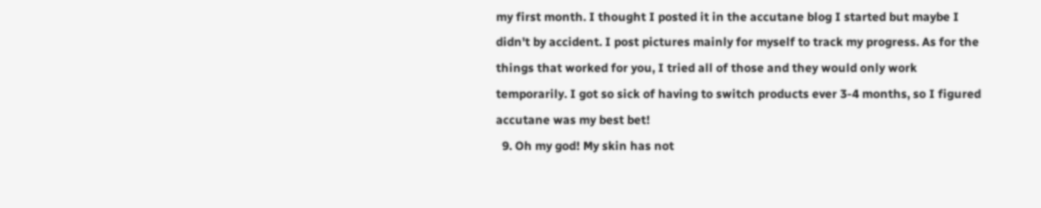my first month. I thought I posted it in the accutane blog I started but maybe I didn't by accident. I post pictures mainly for myself to track my progress. As for the things that worked for you, I tried all of those and they would only work temporarily. I got so sick of having to switch products ever 3-4 months, so I figured accutane was my best bet!
  9. Oh my god! My skin has not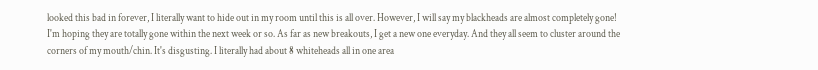looked this bad in forever, I literally want to hide out in my room until this is all over. However, I will say my blackheads are almost completely gone! I'm hoping they are totally gone within the next week or so. As far as new breakouts, I get a new one everyday. And they all seem to cluster around the corners of my mouth/chin. It's disgusting. I literally had about 8 whiteheads all in one area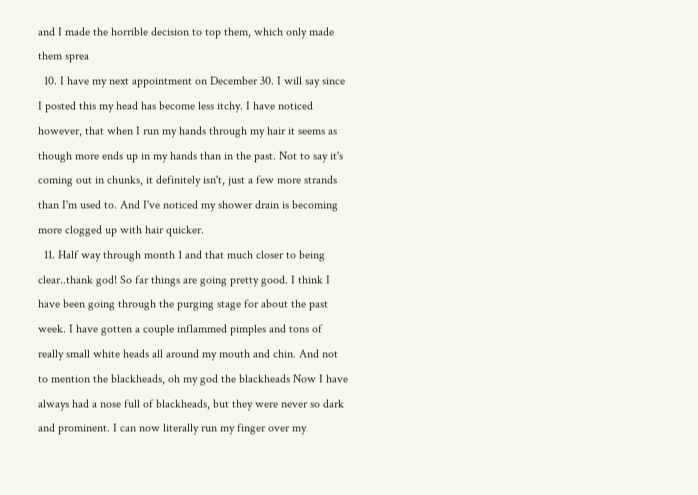and I made the horrible decision to top them, which only made them sprea
  10. I have my next appointment on December 30. I will say since I posted this my head has become less itchy. I have noticed however, that when I run my hands through my hair it seems as though more ends up in my hands than in the past. Not to say it's coming out in chunks, it definitely isn't, just a few more strands than I'm used to. And I've noticed my shower drain is becoming more clogged up with hair quicker.
  11. Half way through month 1 and that much closer to being clear..thank god! So far things are going pretty good. I think I have been going through the purging stage for about the past week. I have gotten a couple inflammed pimples and tons of really small white heads all around my mouth and chin. And not to mention the blackheads, oh my god the blackheads Now I have always had a nose full of blackheads, but they were never so dark and prominent. I can now literally run my finger over my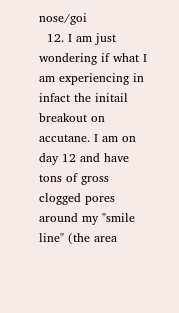nose/goi
  12. I am just wondering if what I am experiencing in infact the initail breakout on accutane. I am on day 12 and have tons of gross clogged pores around my "smile line" (the area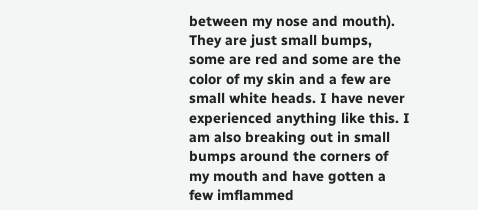between my nose and mouth). They are just small bumps, some are red and some are the color of my skin and a few are small white heads. I have never experienced anything like this. I am also breaking out in small bumps around the corners of my mouth and have gotten a few imflammed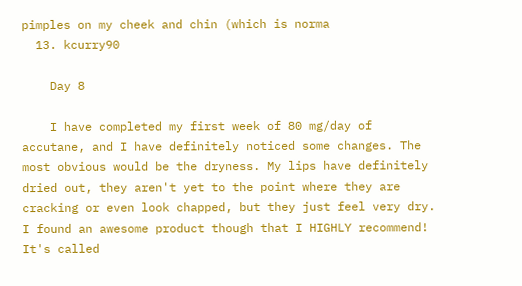pimples on my cheek and chin (which is norma
  13. kcurry90

    Day 8

    I have completed my first week of 80 mg/day of accutane, and I have definitely noticed some changes. The most obvious would be the dryness. My lips have definitely dried out, they aren't yet to the point where they are cracking or even look chapped, but they just feel very dry. I found an awesome product though that I HIGHLY recommend! It's called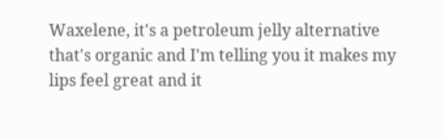Waxelene, it's a petroleum jelly alternative that's organic and I'm telling you it makes my lips feel great and it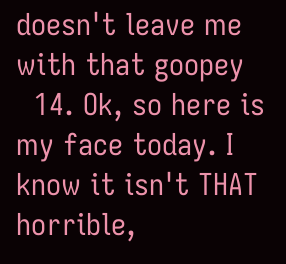doesn't leave me with that goopey
  14. Ok, so here is my face today. I know it isn't THAT horrible,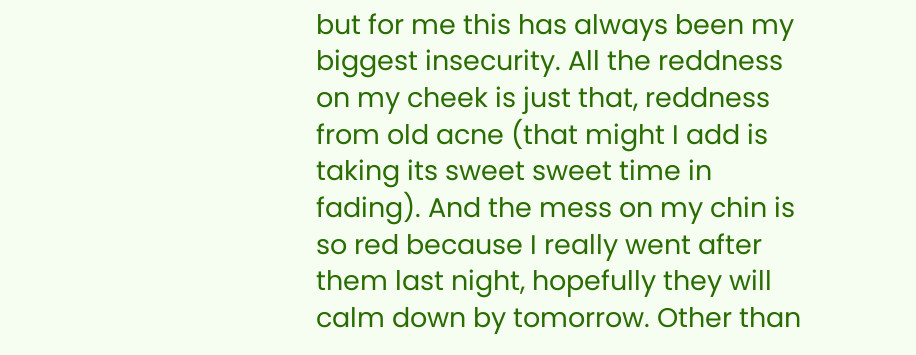but for me this has always been my biggest insecurity. All the reddness on my cheek is just that, reddness from old acne (that might I add is taking its sweet sweet time in fading). And the mess on my chin is so red because I really went after them last night, hopefully they will calm down by tomorrow. Other than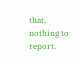that, nothing to report.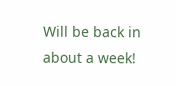Will be back in about a week!